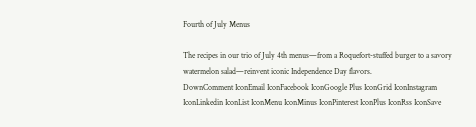Fourth of July Menus

The recipes in our trio of July 4th menus—from a Roquefort-stuffed burger to a savory watermelon salad—reinvent iconic Independence Day flavors.
DownComment IconEmail IconFacebook IconGoogle Plus IconGrid IconInstagram IconLinkedin IconList IconMenu IconMinus IconPinterest IconPlus IconRss IconSave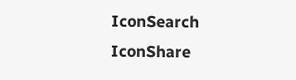IconSearch IconShare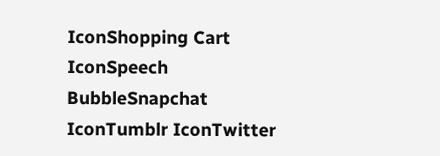IconShopping Cart IconSpeech BubbleSnapchat IconTumblr IconTwitter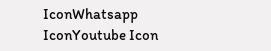IconWhatsapp IconYoutube Icon